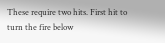These require two hits. First hit to turn the fire below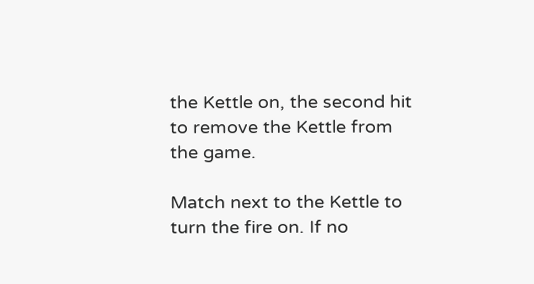the Kettle on, the second hit to remove the Kettle from the game.

Match next to the Kettle to turn the fire on. If no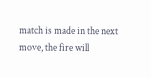match is made in the next move, the fire will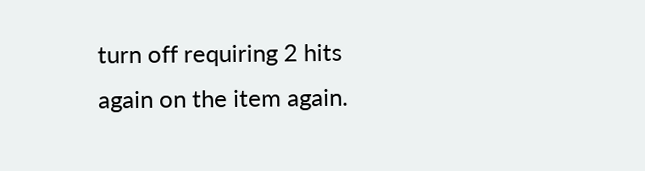turn off requiring 2 hits again on the item again.